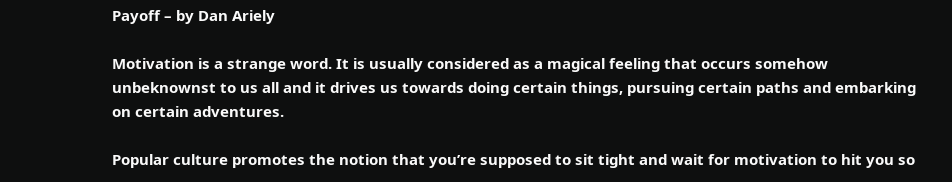Payoff – by Dan Ariely

Motivation is a strange word. It is usually considered as a magical feeling that occurs somehow unbeknownst to us all and it drives us towards doing certain things, pursuing certain paths and embarking on certain adventures.

Popular culture promotes the notion that you’re supposed to sit tight and wait for motivation to hit you so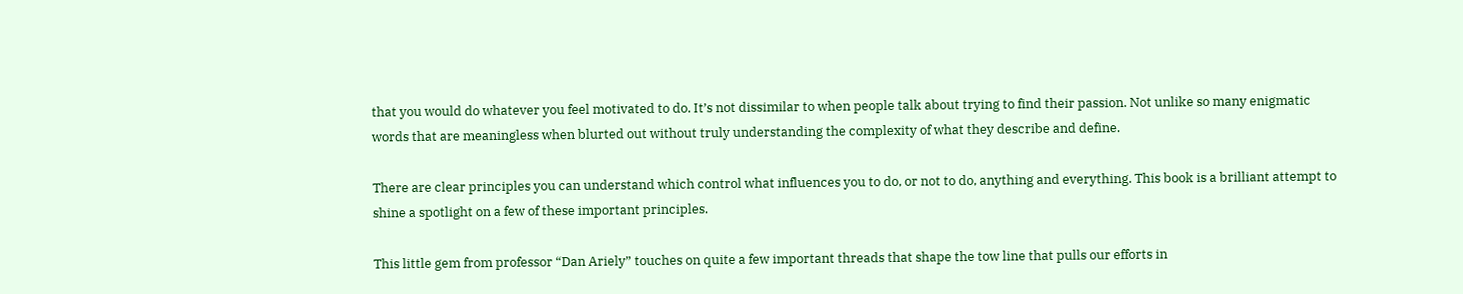that you would do whatever you feel motivated to do. It’s not dissimilar to when people talk about trying to find their passion. Not unlike so many enigmatic words that are meaningless when blurted out without truly understanding the complexity of what they describe and define.

There are clear principles you can understand which control what influences you to do, or not to do, anything and everything. This book is a brilliant attempt to shine a spotlight on a few of these important principles.

This little gem from professor “Dan Ariely” touches on quite a few important threads that shape the tow line that pulls our efforts in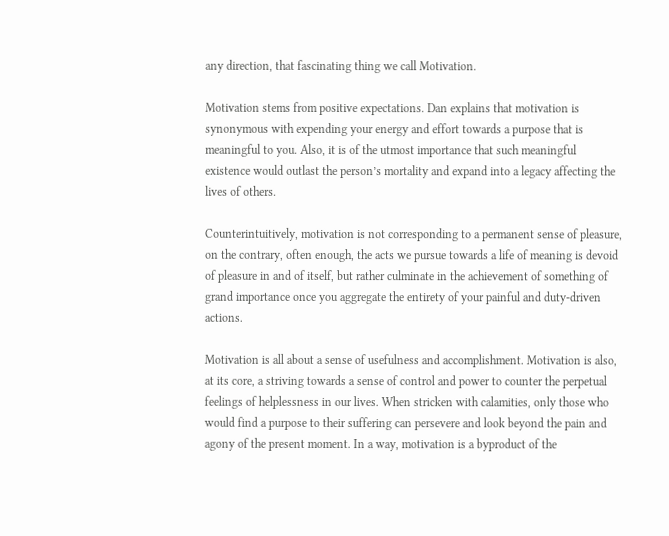any direction, that fascinating thing we call Motivation.

Motivation stems from positive expectations. Dan explains that motivation is synonymous with expending your energy and effort towards a purpose that is meaningful to you. Also, it is of the utmost importance that such meaningful existence would outlast the person’s mortality and expand into a legacy affecting the lives of others.

Counterintuitively, motivation is not corresponding to a permanent sense of pleasure, on the contrary, often enough, the acts we pursue towards a life of meaning is devoid of pleasure in and of itself, but rather culminate in the achievement of something of grand importance once you aggregate the entirety of your painful and duty-driven actions.

Motivation is all about a sense of usefulness and accomplishment. Motivation is also, at its core, a striving towards a sense of control and power to counter the perpetual feelings of helplessness in our lives. When stricken with calamities, only those who would find a purpose to their suffering can persevere and look beyond the pain and agony of the present moment. In a way, motivation is a byproduct of the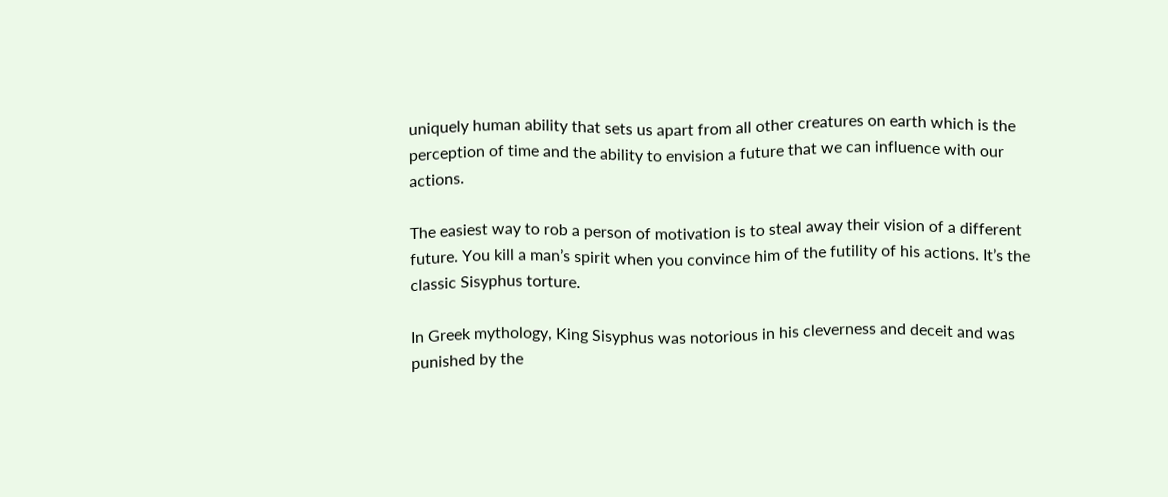uniquely human ability that sets us apart from all other creatures on earth which is the perception of time and the ability to envision a future that we can influence with our actions.

The easiest way to rob a person of motivation is to steal away their vision of a different future. You kill a man’s spirit when you convince him of the futility of his actions. It’s the classic Sisyphus torture.

In Greek mythology, King Sisyphus was notorious in his cleverness and deceit and was punished by the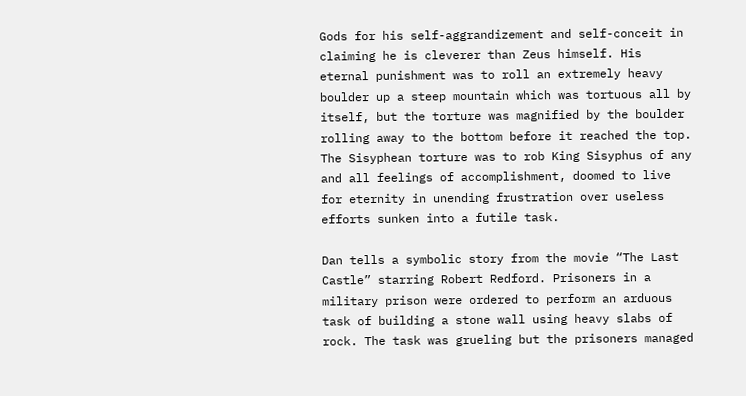Gods for his self-aggrandizement and self-conceit in claiming he is cleverer than Zeus himself. His eternal punishment was to roll an extremely heavy boulder up a steep mountain which was tortuous all by itself, but the torture was magnified by the boulder rolling away to the bottom before it reached the top. The Sisyphean torture was to rob King Sisyphus of any and all feelings of accomplishment, doomed to live for eternity in unending frustration over useless efforts sunken into a futile task.

Dan tells a symbolic story from the movie “The Last Castle” starring Robert Redford. Prisoners in a military prison were ordered to perform an arduous task of building a stone wall using heavy slabs of rock. The task was grueling but the prisoners managed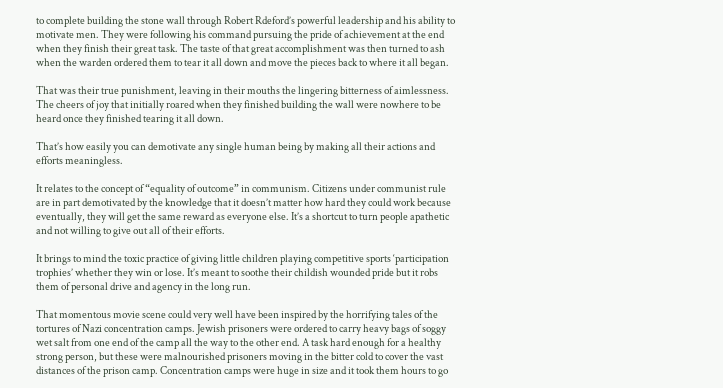to complete building the stone wall through Robert Rdeford’s powerful leadership and his ability to motivate men. They were following his command pursuing the pride of achievement at the end when they finish their great task. The taste of that great accomplishment was then turned to ash when the warden ordered them to tear it all down and move the pieces back to where it all began.

That was their true punishment, leaving in their mouths the lingering bitterness of aimlessness. The cheers of joy that initially roared when they finished building the wall were nowhere to be heard once they finished tearing it all down.

That’s how easily you can demotivate any single human being by making all their actions and efforts meaningless.

It relates to the concept of “equality of outcome” in communism. Citizens under communist rule are in part demotivated by the knowledge that it doesn’t matter how hard they could work because eventually, they will get the same reward as everyone else. It’s a shortcut to turn people apathetic and not willing to give out all of their efforts.

It brings to mind the toxic practice of giving little children playing competitive sports ‘participation trophies’ whether they win or lose. It’s meant to soothe their childish wounded pride but it robs them of personal drive and agency in the long run.

That momentous movie scene could very well have been inspired by the horrifying tales of the tortures of Nazi concentration camps. Jewish prisoners were ordered to carry heavy bags of soggy wet salt from one end of the camp all the way to the other end. A task hard enough for a healthy strong person, but these were malnourished prisoners moving in the bitter cold to cover the vast distances of the prison camp. Concentration camps were huge in size and it took them hours to go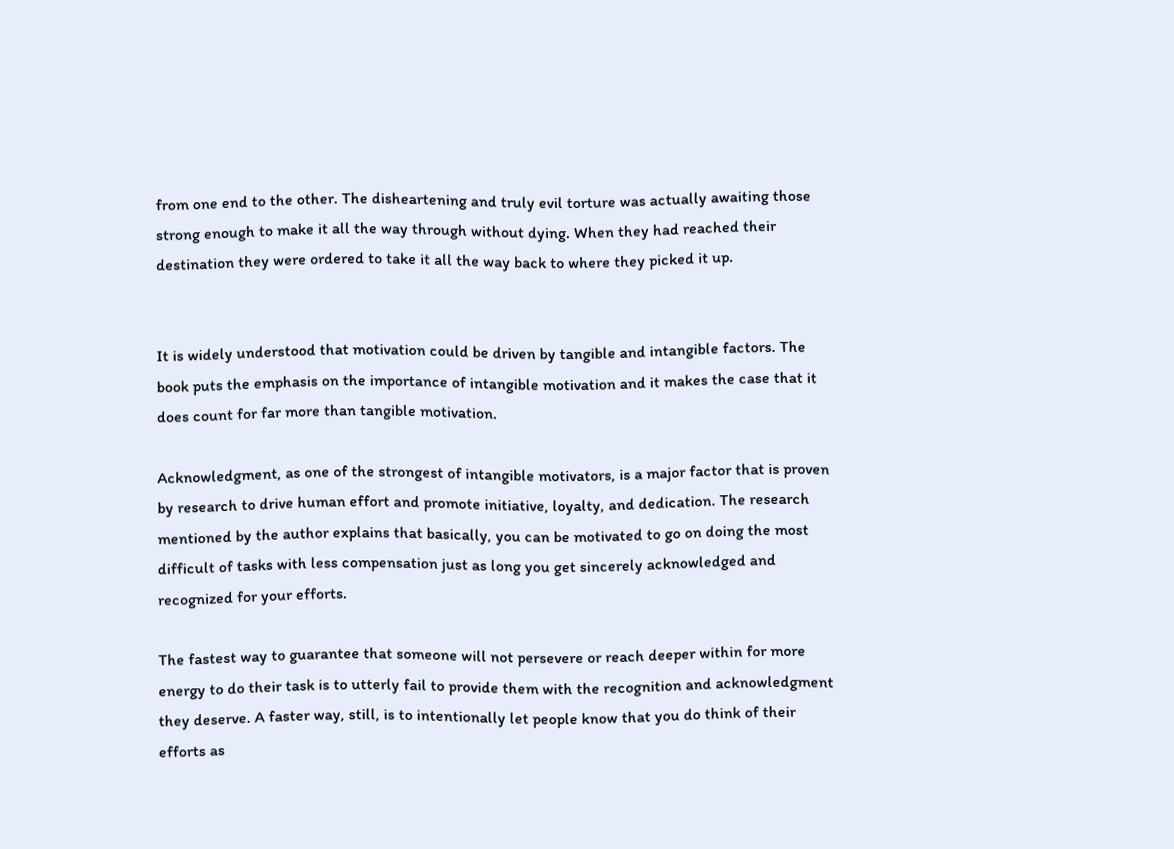from one end to the other. The disheartening and truly evil torture was actually awaiting those strong enough to make it all the way through without dying. When they had reached their destination they were ordered to take it all the way back to where they picked it up.


It is widely understood that motivation could be driven by tangible and intangible factors. The book puts the emphasis on the importance of intangible motivation and it makes the case that it does count for far more than tangible motivation.

Acknowledgment, as one of the strongest of intangible motivators, is a major factor that is proven by research to drive human effort and promote initiative, loyalty, and dedication. The research mentioned by the author explains that basically, you can be motivated to go on doing the most difficult of tasks with less compensation just as long you get sincerely acknowledged and recognized for your efforts.

The fastest way to guarantee that someone will not persevere or reach deeper within for more energy to do their task is to utterly fail to provide them with the recognition and acknowledgment they deserve. A faster way, still, is to intentionally let people know that you do think of their efforts as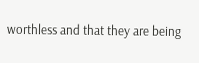worthless and that they are being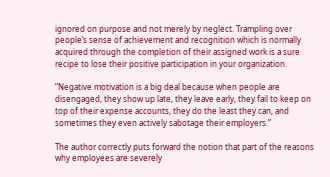ignored on purpose and not merely by neglect. Trampling over people’s sense of achievement and recognition which is normally acquired through the completion of their assigned work is a sure recipe to lose their positive participation in your organization.

“Negative motivation is a big deal because when people are disengaged, they show up late, they leave early, they fail to keep on top of their expense accounts, they do the least they can, and sometimes they even actively sabotage their employers.”

The author correctly puts forward the notion that part of the reasons why employees are severely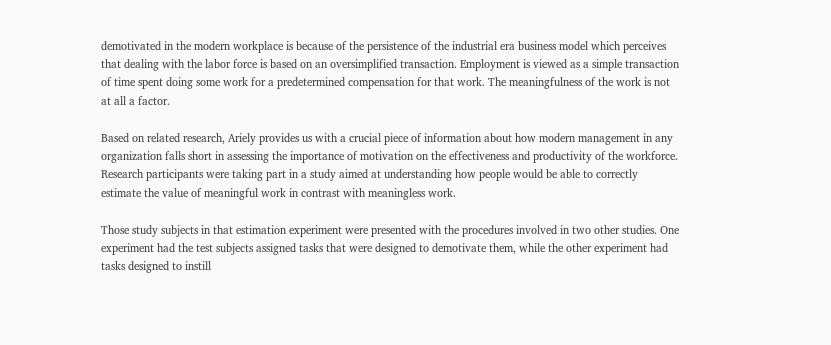demotivated in the modern workplace is because of the persistence of the industrial era business model which perceives that dealing with the labor force is based on an oversimplified transaction. Employment is viewed as a simple transaction of time spent doing some work for a predetermined compensation for that work. The meaningfulness of the work is not at all a factor.

Based on related research, Ariely provides us with a crucial piece of information about how modern management in any organization falls short in assessing the importance of motivation on the effectiveness and productivity of the workforce. Research participants were taking part in a study aimed at understanding how people would be able to correctly estimate the value of meaningful work in contrast with meaningless work.

Those study subjects in that estimation experiment were presented with the procedures involved in two other studies. One experiment had the test subjects assigned tasks that were designed to demotivate them, while the other experiment had tasks designed to instill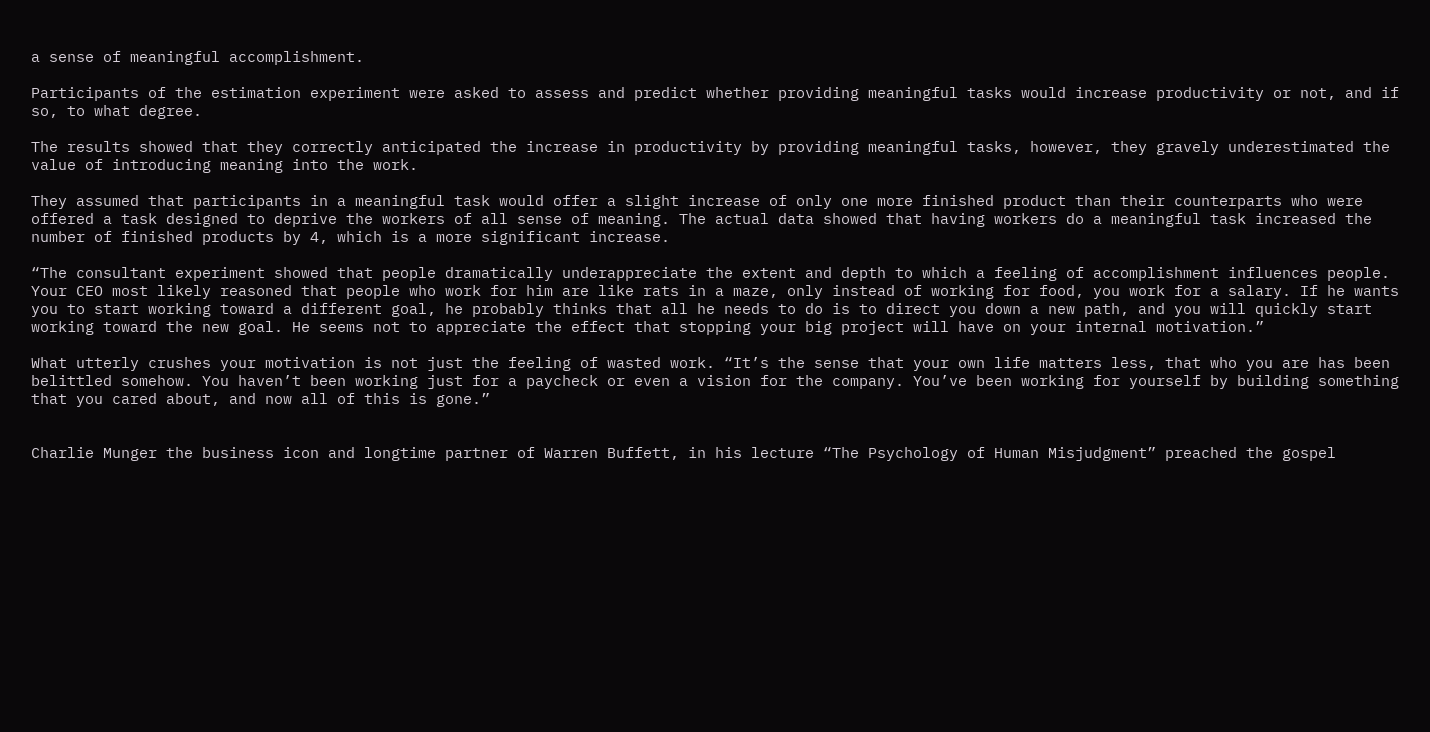a sense of meaningful accomplishment.

Participants of the estimation experiment were asked to assess and predict whether providing meaningful tasks would increase productivity or not, and if so, to what degree.

The results showed that they correctly anticipated the increase in productivity by providing meaningful tasks, however, they gravely underestimated the value of introducing meaning into the work.

They assumed that participants in a meaningful task would offer a slight increase of only one more finished product than their counterparts who were offered a task designed to deprive the workers of all sense of meaning. The actual data showed that having workers do a meaningful task increased the number of finished products by 4, which is a more significant increase.

“The consultant experiment showed that people dramatically underappreciate the extent and depth to which a feeling of accomplishment influences people. Your CEO most likely reasoned that people who work for him are like rats in a maze, only instead of working for food, you work for a salary. If he wants you to start working toward a different goal, he probably thinks that all he needs to do is to direct you down a new path, and you will quickly start working toward the new goal. He seems not to appreciate the effect that stopping your big project will have on your internal motivation.”

What utterly crushes your motivation is not just the feeling of wasted work. “It’s the sense that your own life matters less, that who you are has been belittled somehow. You haven’t been working just for a paycheck or even a vision for the company. You’ve been working for yourself by building something that you cared about, and now all of this is gone.”


Charlie Munger the business icon and longtime partner of Warren Buffett, in his lecture “The Psychology of Human Misjudgment” preached the gospel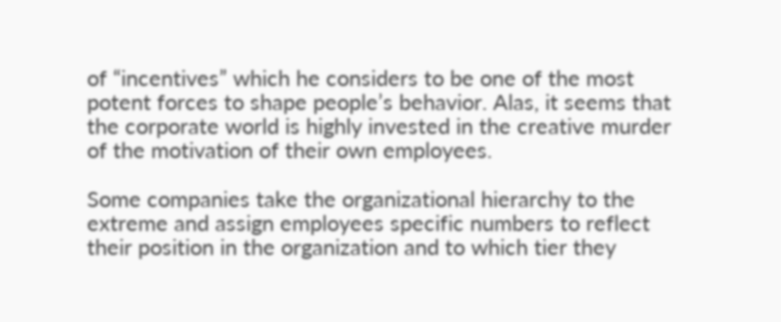of “incentives” which he considers to be one of the most potent forces to shape people’s behavior. Alas, it seems that the corporate world is highly invested in the creative murder of the motivation of their own employees.

Some companies take the organizational hierarchy to the extreme and assign employees specific numbers to reflect their position in the organization and to which tier they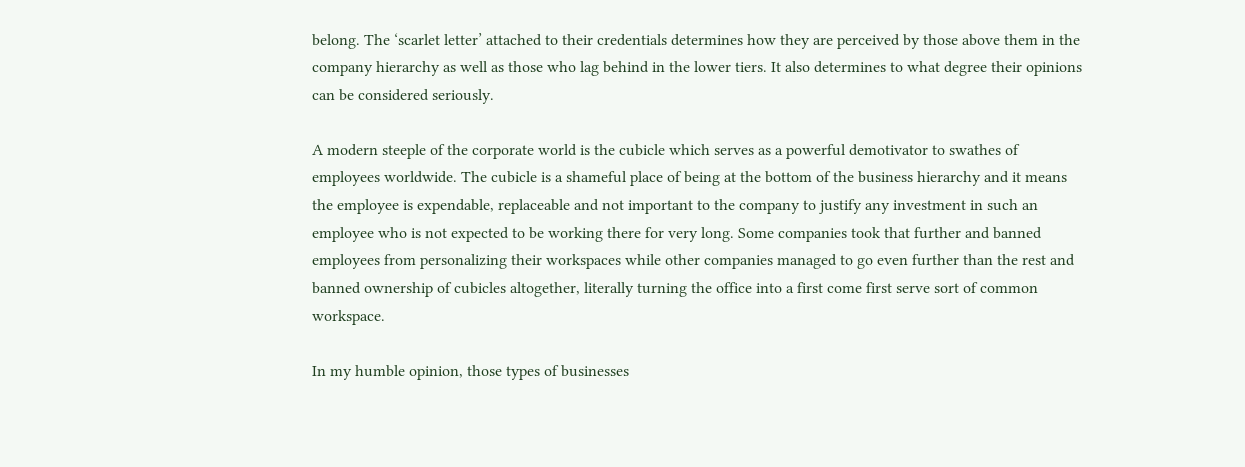belong. The ‘scarlet letter’ attached to their credentials determines how they are perceived by those above them in the company hierarchy as well as those who lag behind in the lower tiers. It also determines to what degree their opinions can be considered seriously.

A modern steeple of the corporate world is the cubicle which serves as a powerful demotivator to swathes of employees worldwide. The cubicle is a shameful place of being at the bottom of the business hierarchy and it means the employee is expendable, replaceable and not important to the company to justify any investment in such an employee who is not expected to be working there for very long. Some companies took that further and banned employees from personalizing their workspaces while other companies managed to go even further than the rest and banned ownership of cubicles altogether, literally turning the office into a first come first serve sort of common workspace.

In my humble opinion, those types of businesses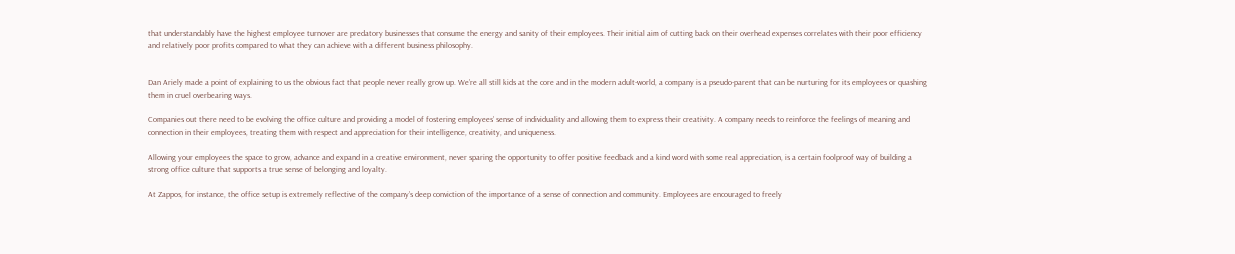that understandably have the highest employee turnover are predatory businesses that consume the energy and sanity of their employees. Their initial aim of cutting back on their overhead expenses correlates with their poor efficiency and relatively poor profits compared to what they can achieve with a different business philosophy.


Dan Ariely made a point of explaining to us the obvious fact that people never really grow up. We’re all still kids at the core and in the modern adult-world, a company is a pseudo-parent that can be nurturing for its employees or quashing them in cruel overbearing ways.

Companies out there need to be evolving the office culture and providing a model of fostering employees’ sense of individuality and allowing them to express their creativity. A company needs to reinforce the feelings of meaning and connection in their employees, treating them with respect and appreciation for their intelligence, creativity, and uniqueness.

Allowing your employees the space to grow, advance and expand in a creative environment, never sparing the opportunity to offer positive feedback and a kind word with some real appreciation, is a certain foolproof way of building a strong office culture that supports a true sense of belonging and loyalty.

At Zappos, for instance, the office setup is extremely reflective of the company’s deep conviction of the importance of a sense of connection and community. Employees are encouraged to freely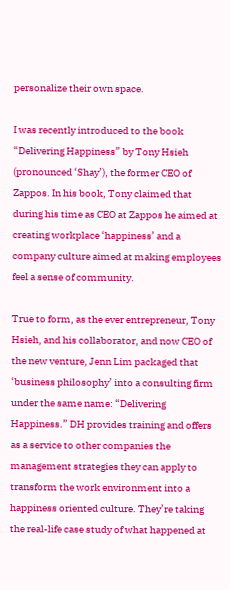personalize their own space.

I was recently introduced to the book “Delivering Happiness” by Tony Hsieh (pronounced ‘Shay’), the former CEO of Zappos. In his book, Tony claimed that during his time as CEO at Zappos he aimed at creating workplace ‘happiness’ and a company culture aimed at making employees feel a sense of community.

True to form, as the ever entrepreneur, Tony Hsieh, and his collaborator, and now CEO of the new venture, Jenn Lim packaged that ‘business philosophy’ into a consulting firm under the same name: “Delivering Happiness.” DH provides training and offers as a service to other companies the management strategies they can apply to transform the work environment into a happiness oriented culture. They’re taking the real-life case study of what happened at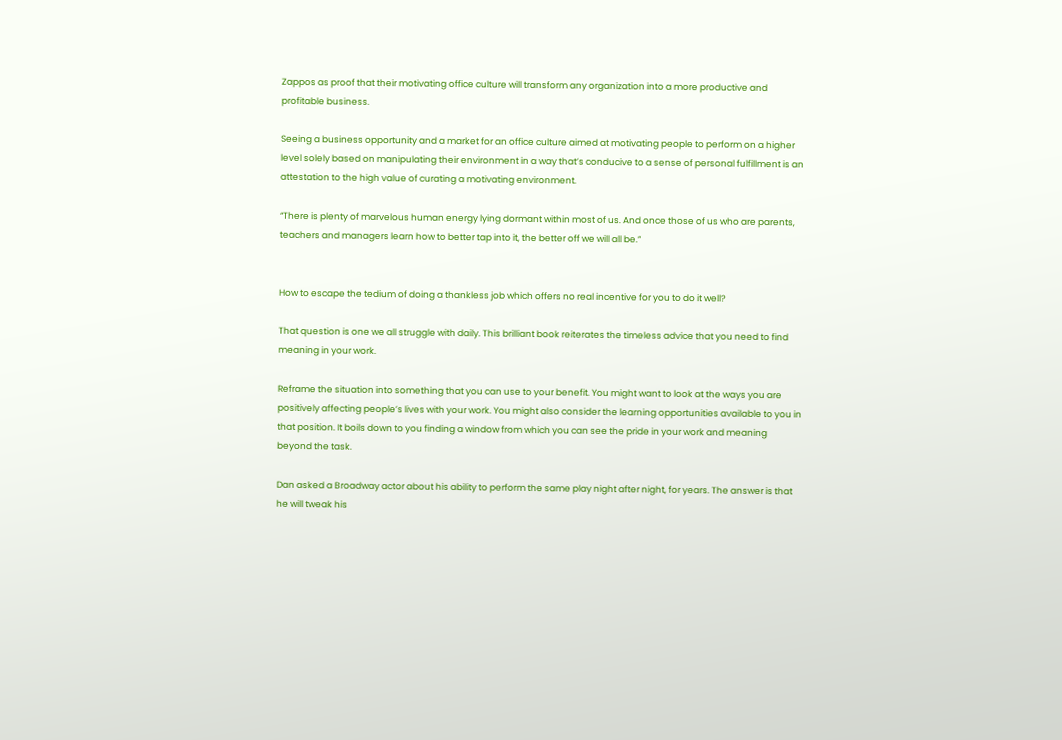Zappos as proof that their motivating office culture will transform any organization into a more productive and profitable business.

Seeing a business opportunity and a market for an office culture aimed at motivating people to perform on a higher level solely based on manipulating their environment in a way that’s conducive to a sense of personal fulfillment is an attestation to the high value of curating a motivating environment.

“There is plenty of marvelous human energy lying dormant within most of us. And once those of us who are parents, teachers and managers learn how to better tap into it, the better off we will all be.”


How to escape the tedium of doing a thankless job which offers no real incentive for you to do it well?

That question is one we all struggle with daily. This brilliant book reiterates the timeless advice that you need to find meaning in your work.

Reframe the situation into something that you can use to your benefit. You might want to look at the ways you are positively affecting people’s lives with your work. You might also consider the learning opportunities available to you in that position. It boils down to you finding a window from which you can see the pride in your work and meaning beyond the task.

Dan asked a Broadway actor about his ability to perform the same play night after night, for years. The answer is that he will tweak his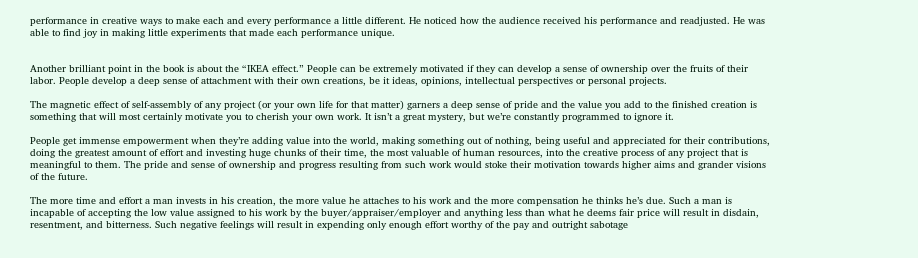performance in creative ways to make each and every performance a little different. He noticed how the audience received his performance and readjusted. He was able to find joy in making little experiments that made each performance unique.


Another brilliant point in the book is about the “IKEA effect.” People can be extremely motivated if they can develop a sense of ownership over the fruits of their labor. People develop a deep sense of attachment with their own creations, be it ideas, opinions, intellectual perspectives or personal projects.

The magnetic effect of self-assembly of any project (or your own life for that matter) garners a deep sense of pride and the value you add to the finished creation is something that will most certainly motivate you to cherish your own work. It isn’t a great mystery, but we’re constantly programmed to ignore it.

People get immense empowerment when they’re adding value into the world, making something out of nothing, being useful and appreciated for their contributions, doing the greatest amount of effort and investing huge chunks of their time, the most valuable of human resources, into the creative process of any project that is meaningful to them. The pride and sense of ownership and progress resulting from such work would stoke their motivation towards higher aims and grander visions of the future.

The more time and effort a man invests in his creation, the more value he attaches to his work and the more compensation he thinks he’s due. Such a man is incapable of accepting the low value assigned to his work by the buyer/appraiser/employer and anything less than what he deems fair price will result in disdain, resentment, and bitterness. Such negative feelings will result in expending only enough effort worthy of the pay and outright sabotage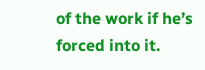of the work if he’s forced into it.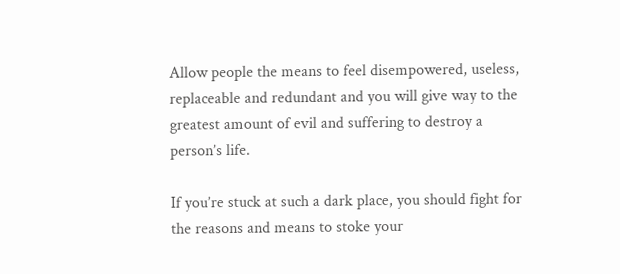Allow people the means to feel disempowered, useless, replaceable and redundant and you will give way to the greatest amount of evil and suffering to destroy a person’s life.

If you’re stuck at such a dark place, you should fight for the reasons and means to stoke your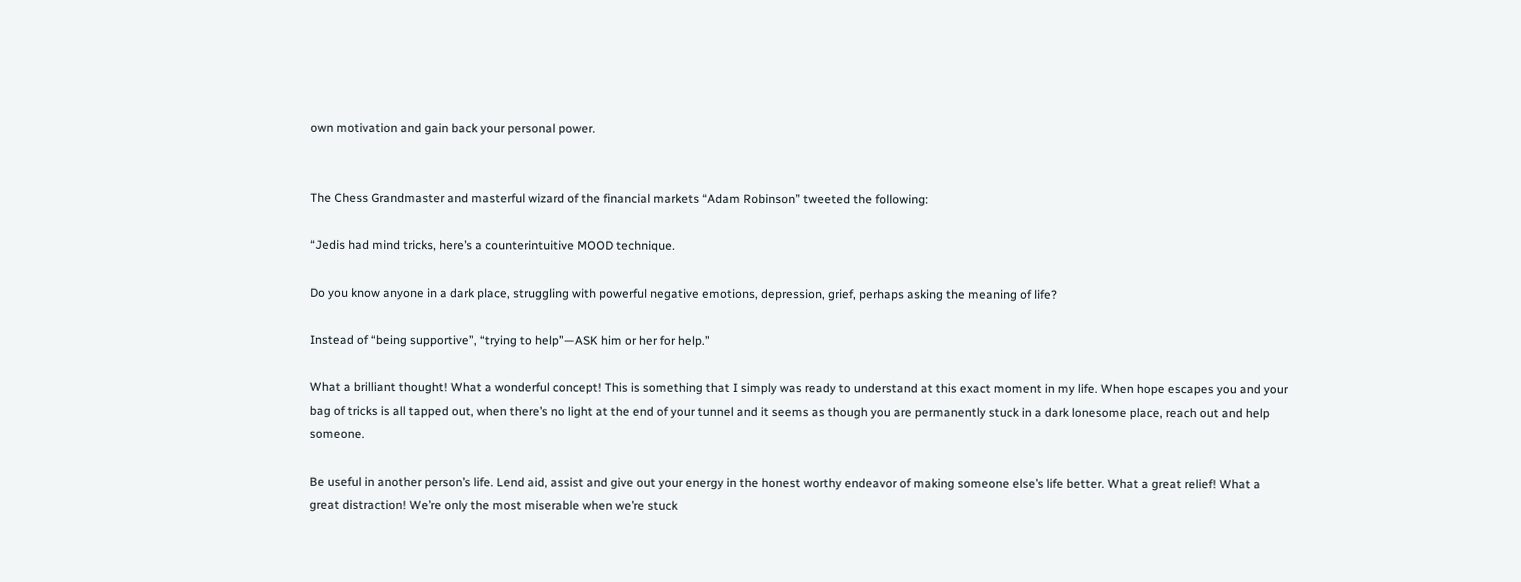own motivation and gain back your personal power.


The Chess Grandmaster and masterful wizard of the financial markets “Adam Robinson” tweeted the following:

“Jedis had mind tricks, here’s a counterintuitive MOOD technique.

Do you know anyone in a dark place, struggling with powerful negative emotions, depression, grief, perhaps asking the meaning of life?

Instead of “being supportive”, “trying to help”—ASK him or her for help.”

What a brilliant thought! What a wonderful concept! This is something that I simply was ready to understand at this exact moment in my life. When hope escapes you and your bag of tricks is all tapped out, when there’s no light at the end of your tunnel and it seems as though you are permanently stuck in a dark lonesome place, reach out and help someone.

Be useful in another person’s life. Lend aid, assist and give out your energy in the honest worthy endeavor of making someone else’s life better. What a great relief! What a great distraction! We’re only the most miserable when we’re stuck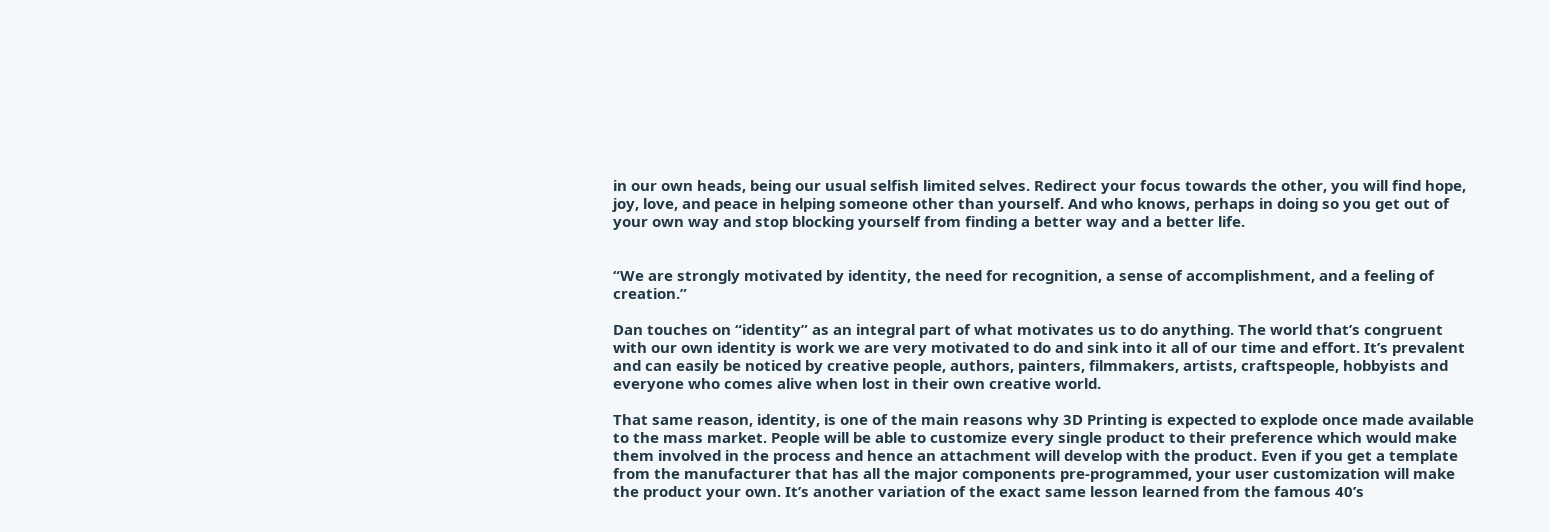in our own heads, being our usual selfish limited selves. Redirect your focus towards the other, you will find hope, joy, love, and peace in helping someone other than yourself. And who knows, perhaps in doing so you get out of your own way and stop blocking yourself from finding a better way and a better life.


“We are strongly motivated by identity, the need for recognition, a sense of accomplishment, and a feeling of creation.”

Dan touches on “identity” as an integral part of what motivates us to do anything. The world that’s congruent with our own identity is work we are very motivated to do and sink into it all of our time and effort. It’s prevalent and can easily be noticed by creative people, authors, painters, filmmakers, artists, craftspeople, hobbyists and everyone who comes alive when lost in their own creative world.

That same reason, identity, is one of the main reasons why 3D Printing is expected to explode once made available to the mass market. People will be able to customize every single product to their preference which would make them involved in the process and hence an attachment will develop with the product. Even if you get a template from the manufacturer that has all the major components pre-programmed, your user customization will make the product your own. It’s another variation of the exact same lesson learned from the famous 40’s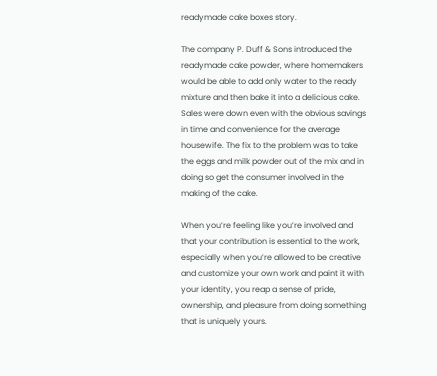readymade cake boxes story.

The company P. Duff & Sons introduced the readymade cake powder, where homemakers would be able to add only water to the ready mixture and then bake it into a delicious cake. Sales were down even with the obvious savings in time and convenience for the average housewife. The fix to the problem was to take the eggs and milk powder out of the mix and in doing so get the consumer involved in the making of the cake.

When you’re feeling like you’re involved and that your contribution is essential to the work, especially when you’re allowed to be creative and customize your own work and paint it with your identity, you reap a sense of pride, ownership, and pleasure from doing something that is uniquely yours.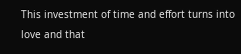This investment of time and effort turns into love and that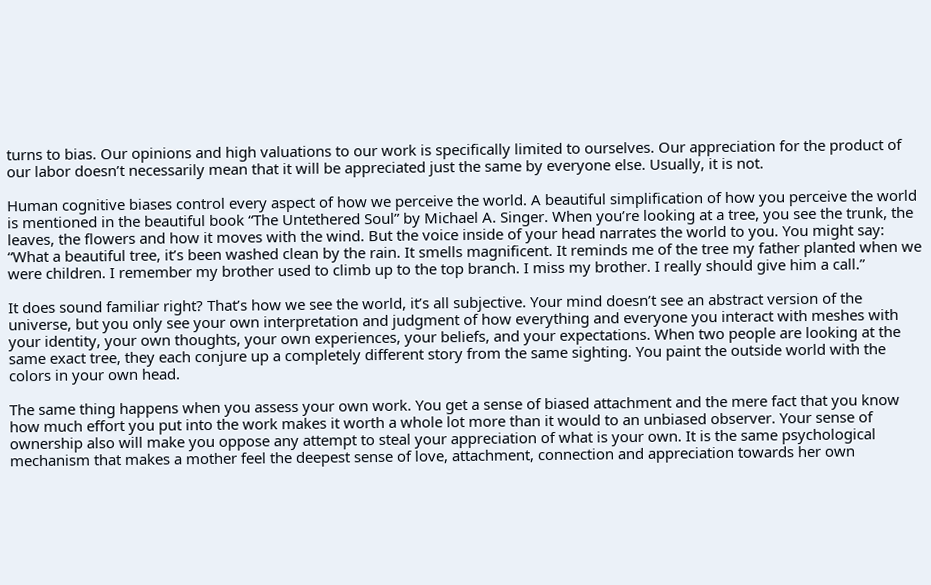turns to bias. Our opinions and high valuations to our work is specifically limited to ourselves. Our appreciation for the product of our labor doesn’t necessarily mean that it will be appreciated just the same by everyone else. Usually, it is not.

Human cognitive biases control every aspect of how we perceive the world. A beautiful simplification of how you perceive the world is mentioned in the beautiful book “The Untethered Soul” by Michael A. Singer. When you’re looking at a tree, you see the trunk, the leaves, the flowers and how it moves with the wind. But the voice inside of your head narrates the world to you. You might say: “What a beautiful tree, it’s been washed clean by the rain. It smells magnificent. It reminds me of the tree my father planted when we were children. I remember my brother used to climb up to the top branch. I miss my brother. I really should give him a call.”

It does sound familiar right? That’s how we see the world, it’s all subjective. Your mind doesn’t see an abstract version of the universe, but you only see your own interpretation and judgment of how everything and everyone you interact with meshes with your identity, your own thoughts, your own experiences, your beliefs, and your expectations. When two people are looking at the same exact tree, they each conjure up a completely different story from the same sighting. You paint the outside world with the colors in your own head.

The same thing happens when you assess your own work. You get a sense of biased attachment and the mere fact that you know how much effort you put into the work makes it worth a whole lot more than it would to an unbiased observer. Your sense of ownership also will make you oppose any attempt to steal your appreciation of what is your own. It is the same psychological mechanism that makes a mother feel the deepest sense of love, attachment, connection and appreciation towards her own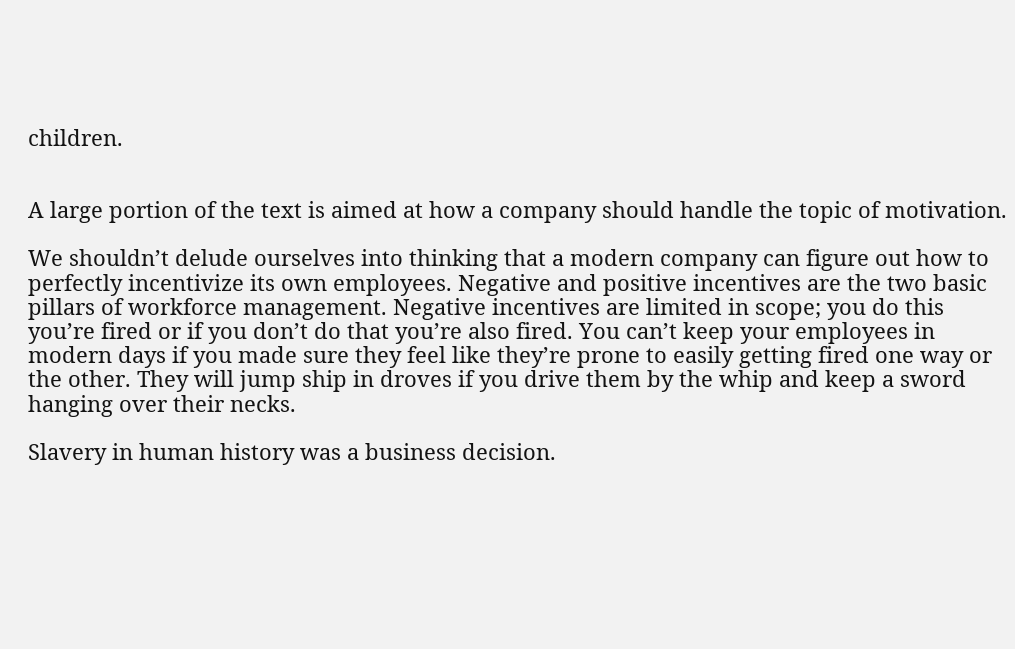children.


A large portion of the text is aimed at how a company should handle the topic of motivation.

We shouldn’t delude ourselves into thinking that a modern company can figure out how to perfectly incentivize its own employees. Negative and positive incentives are the two basic pillars of workforce management. Negative incentives are limited in scope; you do this you’re fired or if you don’t do that you’re also fired. You can’t keep your employees in modern days if you made sure they feel like they’re prone to easily getting fired one way or the other. They will jump ship in droves if you drive them by the whip and keep a sword hanging over their necks.

Slavery in human history was a business decision.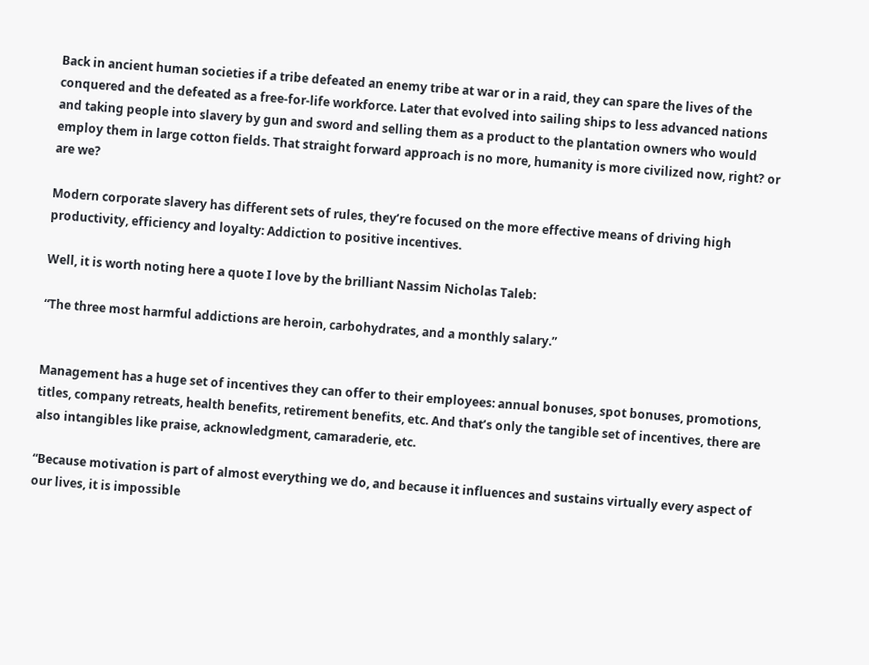Back in ancient human societies if a tribe defeated an enemy tribe at war or in a raid, they can spare the lives of the conquered and the defeated as a free-for-life workforce. Later that evolved into sailing ships to less advanced nations and taking people into slavery by gun and sword and selling them as a product to the plantation owners who would employ them in large cotton fields. That straight forward approach is no more, humanity is more civilized now, right? or are we?

Modern corporate slavery has different sets of rules, they’re focused on the more effective means of driving high productivity, efficiency and loyalty: Addiction to positive incentives.

Well, it is worth noting here a quote I love by the brilliant Nassim Nicholas Taleb:

“The three most harmful addictions are heroin, carbohydrates, and a monthly salary.”


Management has a huge set of incentives they can offer to their employees: annual bonuses, spot bonuses, promotions, titles, company retreats, health benefits, retirement benefits, etc. And that’s only the tangible set of incentives, there are also intangibles like praise, acknowledgment, camaraderie, etc.

“Because motivation is part of almost everything we do, and because it influences and sustains virtually every aspect of our lives, it is impossible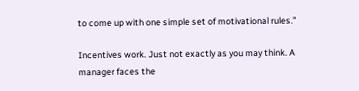to come up with one simple set of motivational rules.”

Incentives work. Just not exactly as you may think. A manager faces the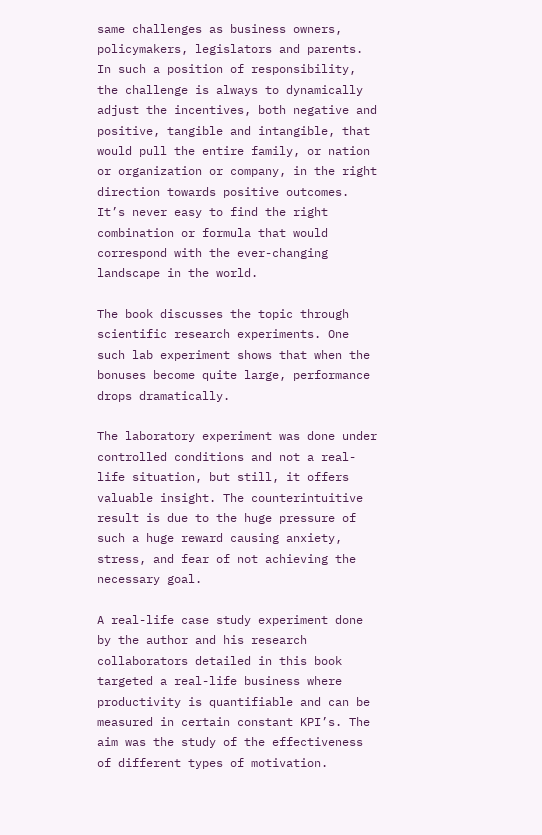same challenges as business owners, policymakers, legislators and parents. In such a position of responsibility, the challenge is always to dynamically adjust the incentives, both negative and positive, tangible and intangible, that would pull the entire family, or nation or organization or company, in the right direction towards positive outcomes. It’s never easy to find the right combination or formula that would correspond with the ever-changing landscape in the world.

The book discusses the topic through scientific research experiments. One such lab experiment shows that when the bonuses become quite large, performance drops dramatically.

The laboratory experiment was done under controlled conditions and not a real-life situation, but still, it offers valuable insight. The counterintuitive result is due to the huge pressure of such a huge reward causing anxiety, stress, and fear of not achieving the necessary goal.

A real-life case study experiment done by the author and his research collaborators detailed in this book targeted a real-life business where productivity is quantifiable and can be measured in certain constant KPI’s. The aim was the study of the effectiveness of different types of motivation.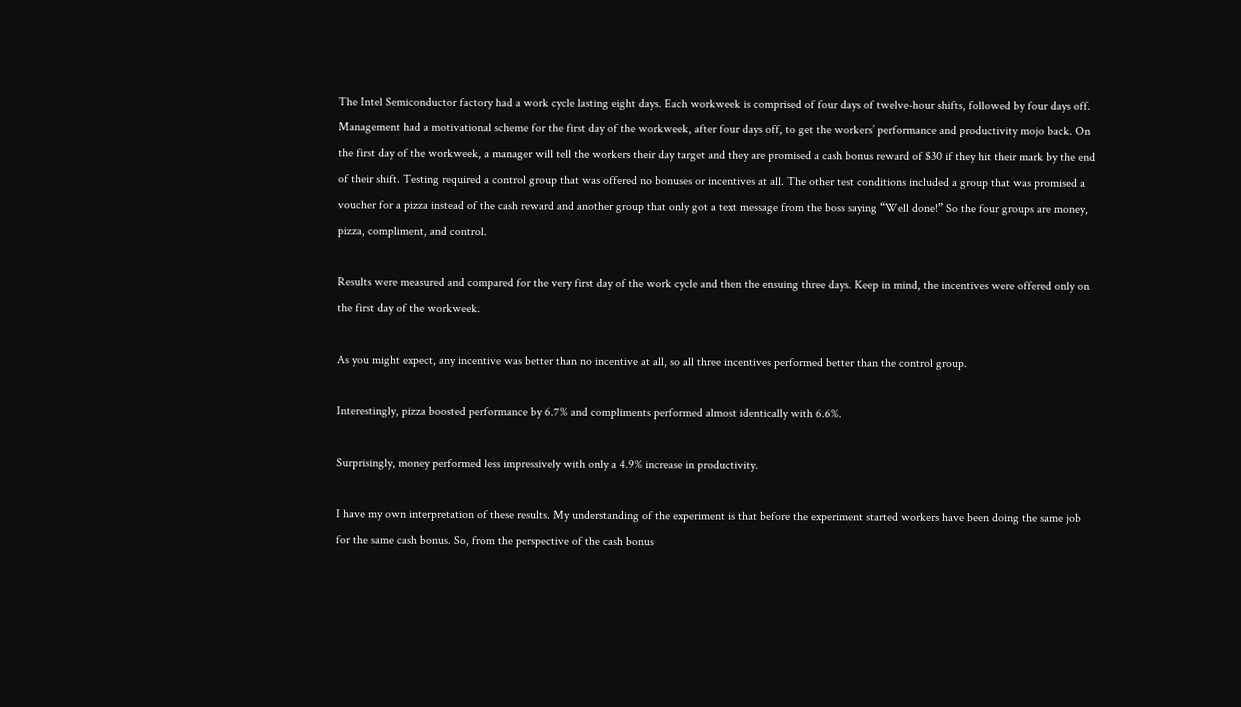The Intel Semiconductor factory had a work cycle lasting eight days. Each workweek is comprised of four days of twelve-hour shifts, followed by four days off. Management had a motivational scheme for the first day of the workweek, after four days off, to get the workers’ performance and productivity mojo back. On the first day of the workweek, a manager will tell the workers their day target and they are promised a cash bonus reward of $30 if they hit their mark by the end of their shift. Testing required a control group that was offered no bonuses or incentives at all. The other test conditions included a group that was promised a voucher for a pizza instead of the cash reward and another group that only got a text message from the boss saying “Well done!” So the four groups are money, pizza, compliment, and control.

Results were measured and compared for the very first day of the work cycle and then the ensuing three days. Keep in mind, the incentives were offered only on the first day of the workweek.

As you might expect, any incentive was better than no incentive at all, so all three incentives performed better than the control group.

Interestingly, pizza boosted performance by 6.7% and compliments performed almost identically with 6.6%.

Surprisingly, money performed less impressively with only a 4.9% increase in productivity.

I have my own interpretation of these results. My understanding of the experiment is that before the experiment started workers have been doing the same job for the same cash bonus. So, from the perspective of the cash bonus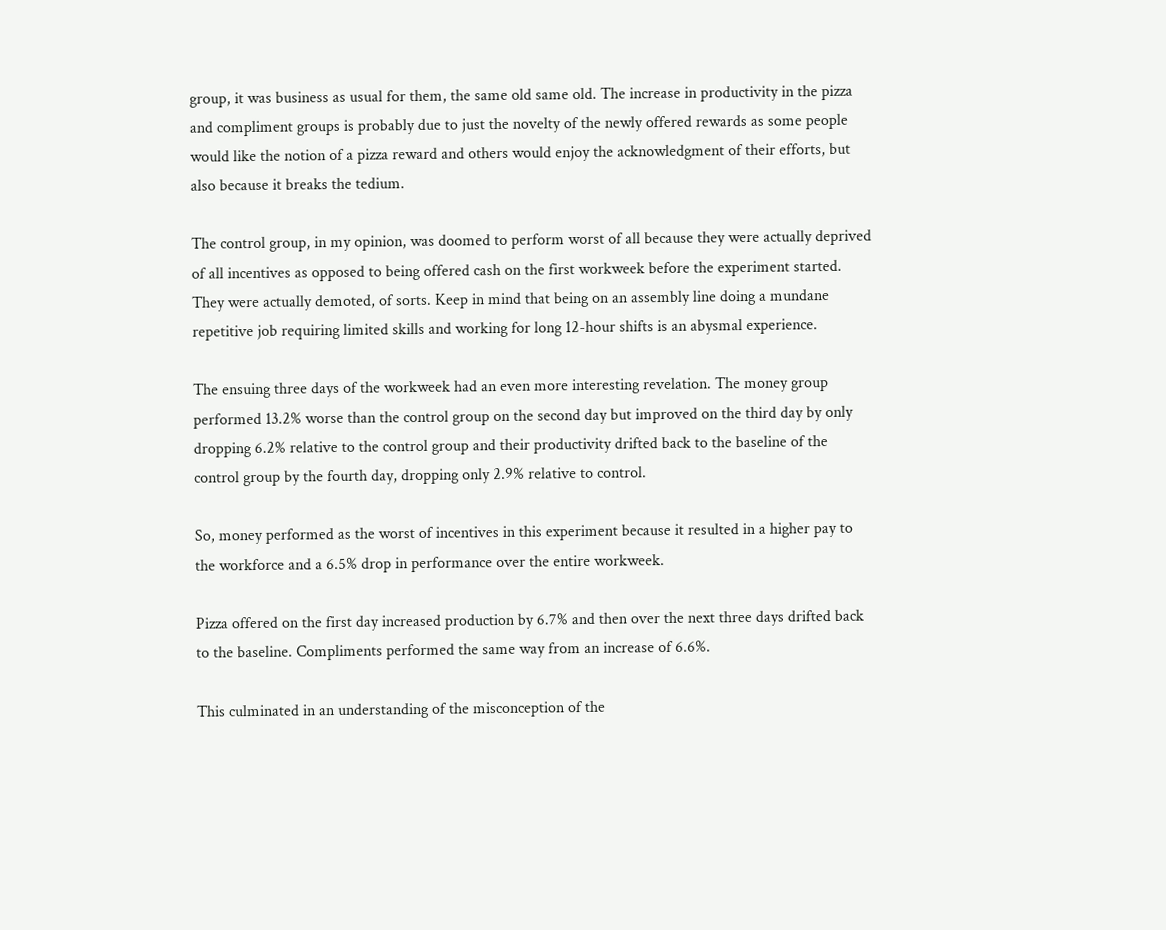group, it was business as usual for them, the same old same old. The increase in productivity in the pizza and compliment groups is probably due to just the novelty of the newly offered rewards as some people would like the notion of a pizza reward and others would enjoy the acknowledgment of their efforts, but also because it breaks the tedium.

The control group, in my opinion, was doomed to perform worst of all because they were actually deprived of all incentives as opposed to being offered cash on the first workweek before the experiment started. They were actually demoted, of sorts. Keep in mind that being on an assembly line doing a mundane repetitive job requiring limited skills and working for long 12-hour shifts is an abysmal experience.

The ensuing three days of the workweek had an even more interesting revelation. The money group performed 13.2% worse than the control group on the second day but improved on the third day by only dropping 6.2% relative to the control group and their productivity drifted back to the baseline of the control group by the fourth day, dropping only 2.9% relative to control.

So, money performed as the worst of incentives in this experiment because it resulted in a higher pay to the workforce and a 6.5% drop in performance over the entire workweek.

Pizza offered on the first day increased production by 6.7% and then over the next three days drifted back to the baseline. Compliments performed the same way from an increase of 6.6%.

This culminated in an understanding of the misconception of the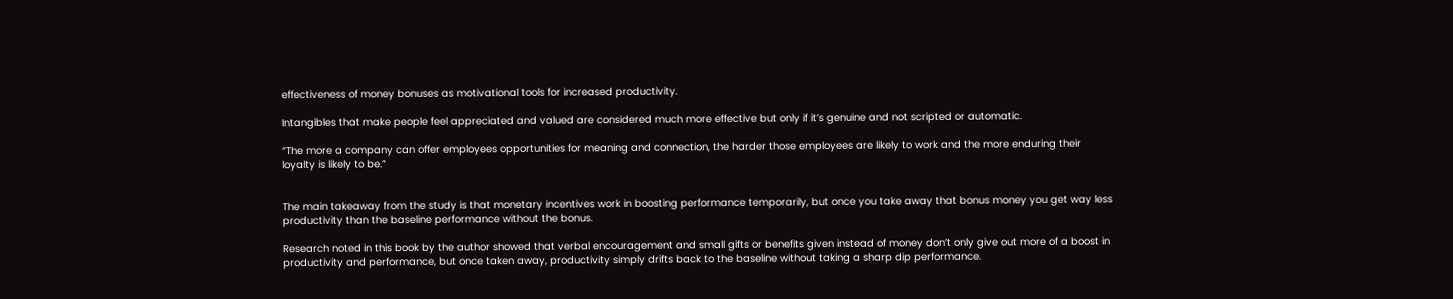effectiveness of money bonuses as motivational tools for increased productivity.

Intangibles that make people feel appreciated and valued are considered much more effective but only if it’s genuine and not scripted or automatic.

“The more a company can offer employees opportunities for meaning and connection, the harder those employees are likely to work and the more enduring their loyalty is likely to be.”


The main takeaway from the study is that monetary incentives work in boosting performance temporarily, but once you take away that bonus money you get way less productivity than the baseline performance without the bonus.

Research noted in this book by the author showed that verbal encouragement and small gifts or benefits given instead of money don’t only give out more of a boost in productivity and performance, but once taken away, productivity simply drifts back to the baseline without taking a sharp dip performance.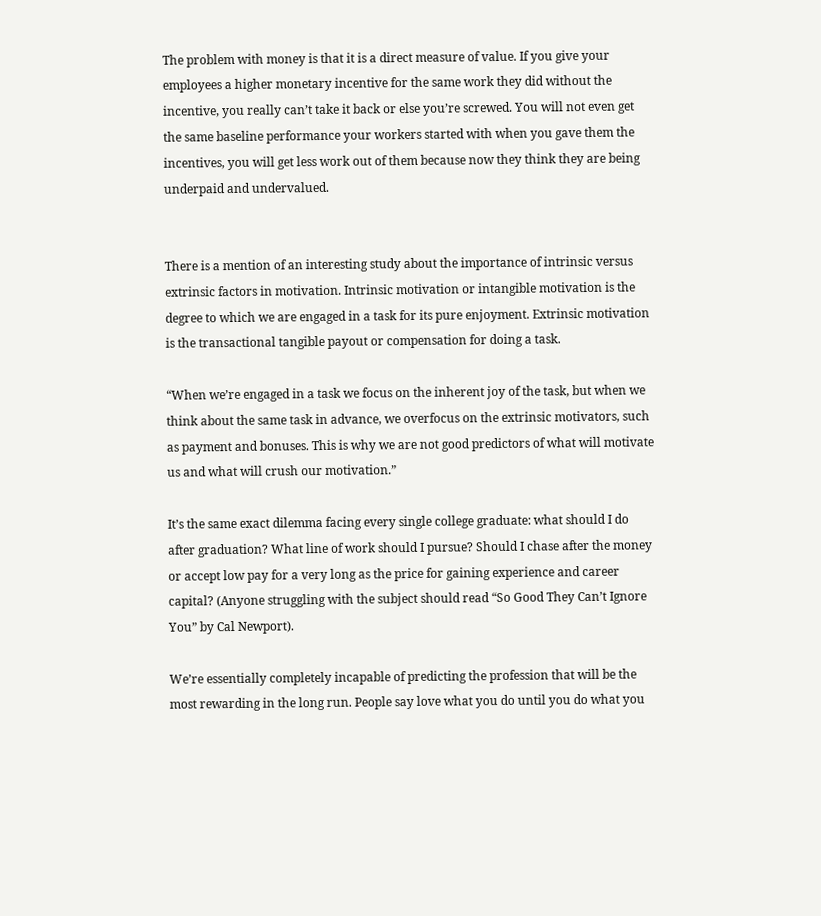The problem with money is that it is a direct measure of value. If you give your employees a higher monetary incentive for the same work they did without the incentive, you really can’t take it back or else you’re screwed. You will not even get the same baseline performance your workers started with when you gave them the incentives, you will get less work out of them because now they think they are being underpaid and undervalued.


There is a mention of an interesting study about the importance of intrinsic versus extrinsic factors in motivation. Intrinsic motivation or intangible motivation is the degree to which we are engaged in a task for its pure enjoyment. Extrinsic motivation is the transactional tangible payout or compensation for doing a task.

“When we’re engaged in a task we focus on the inherent joy of the task, but when we think about the same task in advance, we overfocus on the extrinsic motivators, such as payment and bonuses. This is why we are not good predictors of what will motivate us and what will crush our motivation.”

It’s the same exact dilemma facing every single college graduate: what should I do after graduation? What line of work should I pursue? Should I chase after the money or accept low pay for a very long as the price for gaining experience and career capital? (Anyone struggling with the subject should read “So Good They Can’t Ignore You” by Cal Newport).

We’re essentially completely incapable of predicting the profession that will be the most rewarding in the long run. People say love what you do until you do what you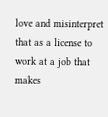love and misinterpret that as a license to work at a job that makes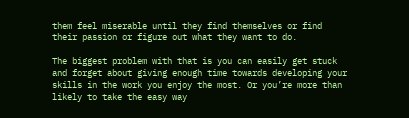them feel miserable until they find themselves or find their passion or figure out what they want to do.

The biggest problem with that is you can easily get stuck and forget about giving enough time towards developing your skills in the work you enjoy the most. Or you’re more than likely to take the easy way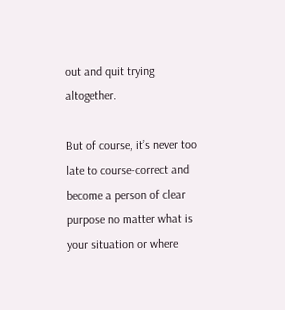out and quit trying altogether.

But of course, it’s never too late to course-correct and become a person of clear purpose no matter what is your situation or where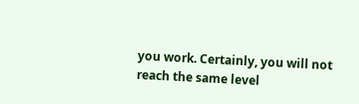you work. Certainly, you will not reach the same level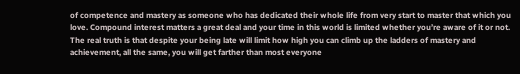of competence and mastery as someone who has dedicated their whole life from very start to master that which you love. Compound interest matters a great deal and your time in this world is limited whether you’re aware of it or not. The real truth is that despite your being late will limit how high you can climb up the ladders of mastery and achievement, all the same, you will get farther than most everyone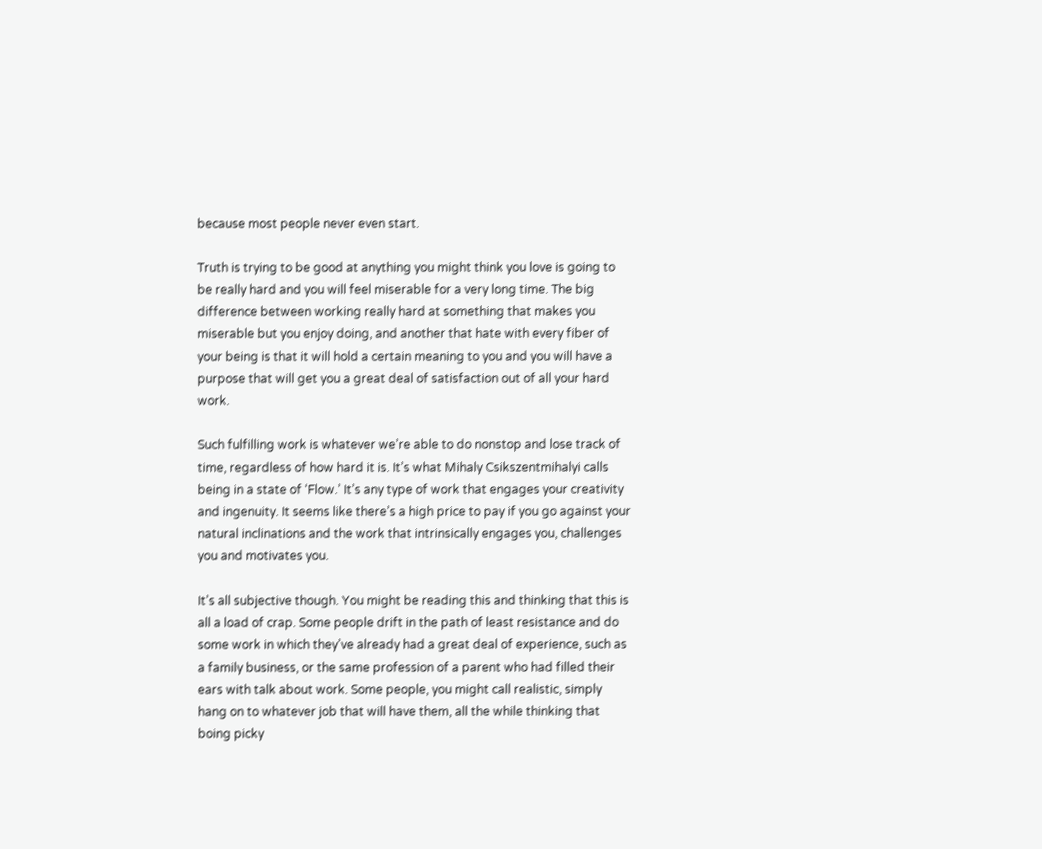because most people never even start.

Truth is trying to be good at anything you might think you love is going to be really hard and you will feel miserable for a very long time. The big difference between working really hard at something that makes you miserable but you enjoy doing, and another that hate with every fiber of your being is that it will hold a certain meaning to you and you will have a purpose that will get you a great deal of satisfaction out of all your hard work.

Such fulfilling work is whatever we’re able to do nonstop and lose track of time, regardless of how hard it is. It’s what Mihaly Csikszentmihalyi calls being in a state of ‘Flow.’ It’s any type of work that engages your creativity and ingenuity. It seems like there’s a high price to pay if you go against your natural inclinations and the work that intrinsically engages you, challenges you and motivates you.

It’s all subjective though. You might be reading this and thinking that this is all a load of crap. Some people drift in the path of least resistance and do some work in which they’ve already had a great deal of experience, such as a family business, or the same profession of a parent who had filled their ears with talk about work. Some people, you might call realistic, simply hang on to whatever job that will have them, all the while thinking that boing picky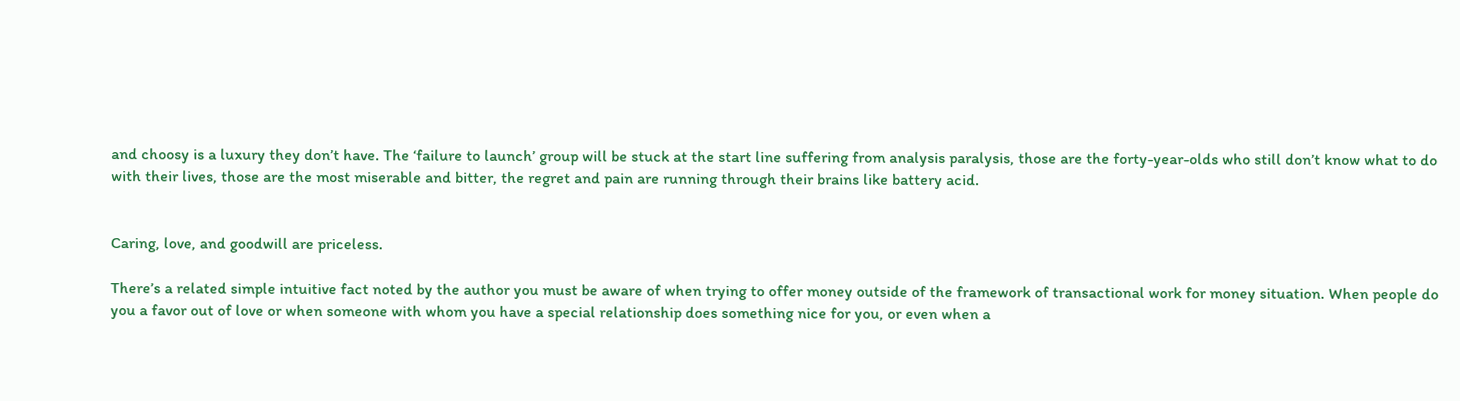and choosy is a luxury they don’t have. The ‘failure to launch’ group will be stuck at the start line suffering from analysis paralysis, those are the forty-year-olds who still don’t know what to do with their lives, those are the most miserable and bitter, the regret and pain are running through their brains like battery acid.


Caring, love, and goodwill are priceless.

There’s a related simple intuitive fact noted by the author you must be aware of when trying to offer money outside of the framework of transactional work for money situation. When people do you a favor out of love or when someone with whom you have a special relationship does something nice for you, or even when a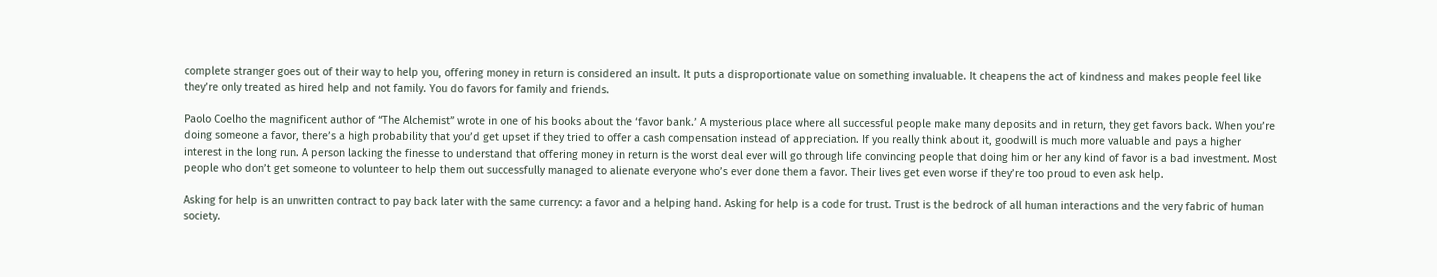complete stranger goes out of their way to help you, offering money in return is considered an insult. It puts a disproportionate value on something invaluable. It cheapens the act of kindness and makes people feel like they’re only treated as hired help and not family. You do favors for family and friends.

Paolo Coelho the magnificent author of “The Alchemist” wrote in one of his books about the ‘favor bank.’ A mysterious place where all successful people make many deposits and in return, they get favors back. When you’re doing someone a favor, there’s a high probability that you’d get upset if they tried to offer a cash compensation instead of appreciation. If you really think about it, goodwill is much more valuable and pays a higher interest in the long run. A person lacking the finesse to understand that offering money in return is the worst deal ever will go through life convincing people that doing him or her any kind of favor is a bad investment. Most people who don’t get someone to volunteer to help them out successfully managed to alienate everyone who’s ever done them a favor. Their lives get even worse if they’re too proud to even ask help.

Asking for help is an unwritten contract to pay back later with the same currency: a favor and a helping hand. Asking for help is a code for trust. Trust is the bedrock of all human interactions and the very fabric of human society.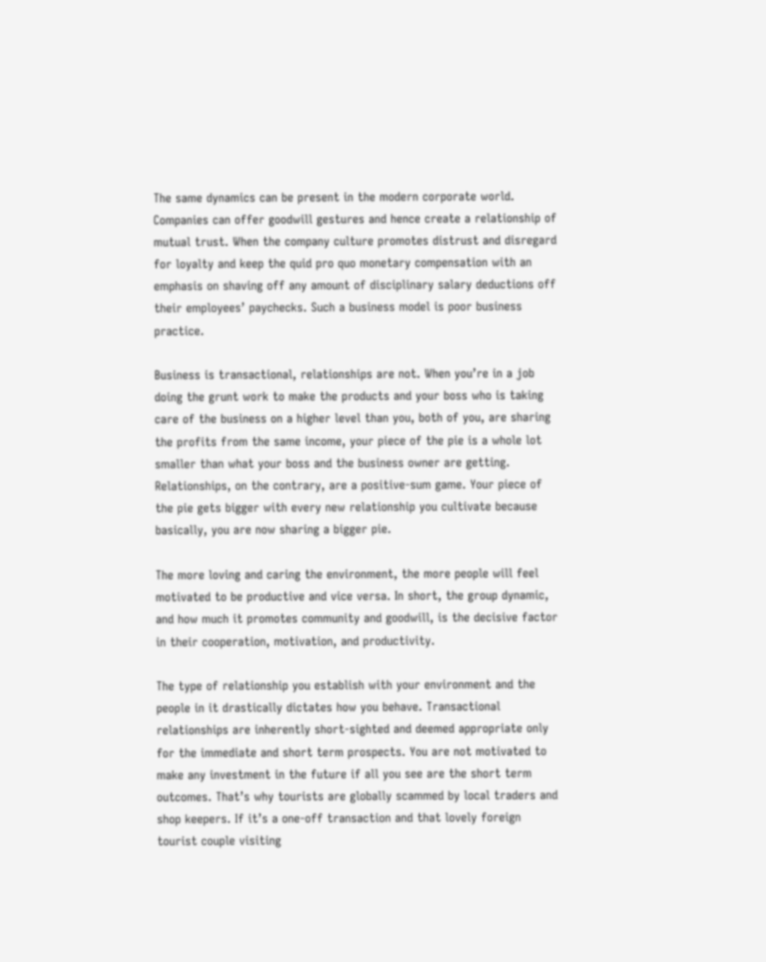The same dynamics can be present in the modern corporate world. Companies can offer goodwill gestures and hence create a relationship of mutual trust. When the company culture promotes distrust and disregard for loyalty and keep the quid pro quo monetary compensation with an emphasis on shaving off any amount of disciplinary salary deductions off their employees’ paychecks. Such a business model is poor business practice.

Business is transactional, relationships are not. When you’re in a job doing the grunt work to make the products and your boss who is taking care of the business on a higher level than you, both of you, are sharing the profits from the same income, your piece of the pie is a whole lot smaller than what your boss and the business owner are getting. Relationships, on the contrary, are a positive-sum game. Your piece of the pie gets bigger with every new relationship you cultivate because basically, you are now sharing a bigger pie.

The more loving and caring the environment, the more people will feel motivated to be productive and vice versa. In short, the group dynamic, and how much it promotes community and goodwill, is the decisive factor in their cooperation, motivation, and productivity.

The type of relationship you establish with your environment and the people in it drastically dictates how you behave. Transactional relationships are inherently short-sighted and deemed appropriate only for the immediate and short term prospects. You are not motivated to make any investment in the future if all you see are the short term outcomes. That’s why tourists are globally scammed by local traders and shop keepers. If it’s a one-off transaction and that lovely foreign tourist couple visiting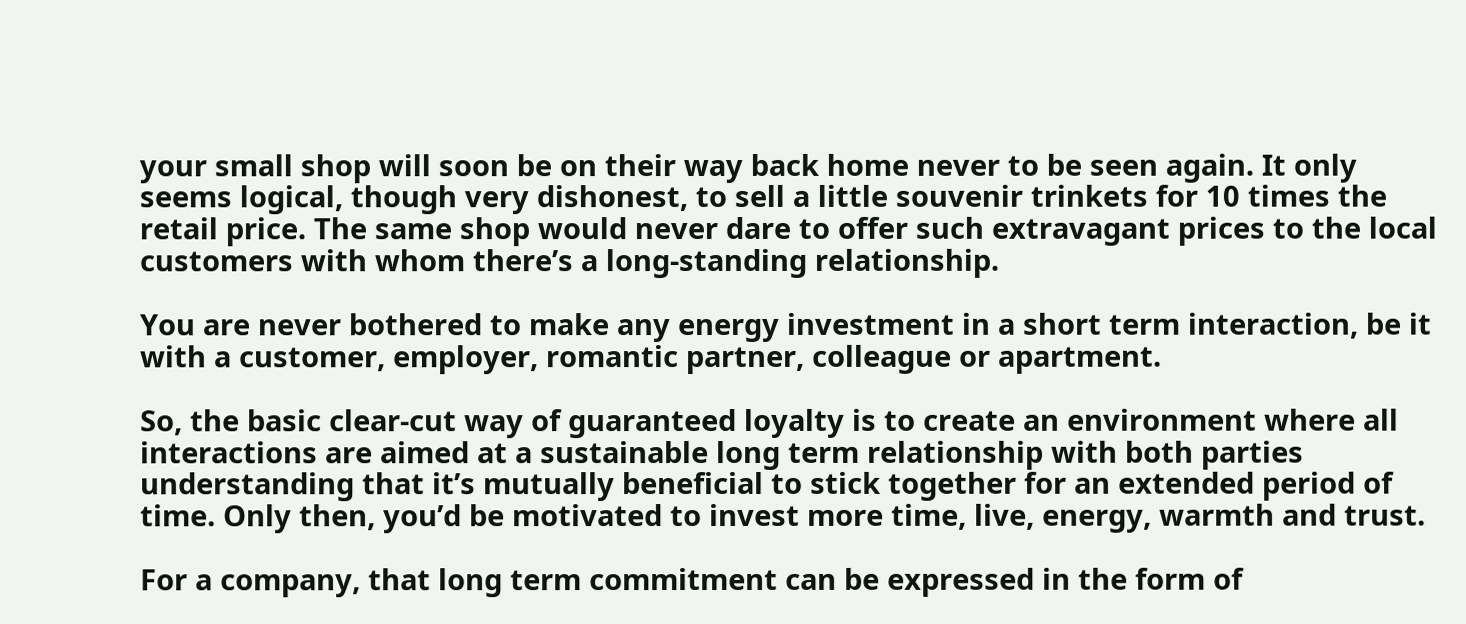your small shop will soon be on their way back home never to be seen again. It only seems logical, though very dishonest, to sell a little souvenir trinkets for 10 times the retail price. The same shop would never dare to offer such extravagant prices to the local customers with whom there’s a long-standing relationship.

You are never bothered to make any energy investment in a short term interaction, be it with a customer, employer, romantic partner, colleague or apartment.

So, the basic clear-cut way of guaranteed loyalty is to create an environment where all interactions are aimed at a sustainable long term relationship with both parties understanding that it’s mutually beneficial to stick together for an extended period of time. Only then, you’d be motivated to invest more time, live, energy, warmth and trust.

For a company, that long term commitment can be expressed in the form of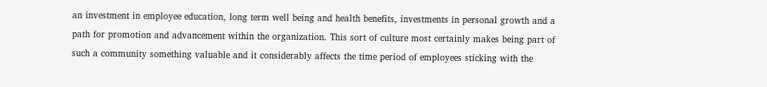an investment in employee education, long term well being and health benefits, investments in personal growth and a path for promotion and advancement within the organization. This sort of culture most certainly makes being part of such a community something valuable and it considerably affects the time period of employees sticking with the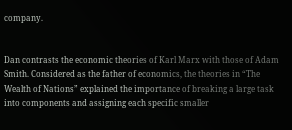company.


Dan contrasts the economic theories of Karl Marx with those of Adam Smith. Considered as the father of economics, the theories in “The Wealth of Nations” explained the importance of breaking a large task into components and assigning each specific smaller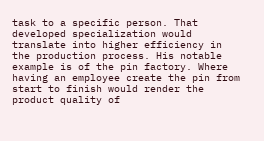task to a specific person. That developed specialization would translate into higher efficiency in the production process. His notable example is of the pin factory. Where having an employee create the pin from start to finish would render the product quality of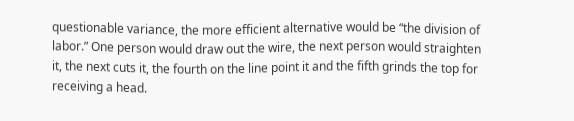questionable variance, the more efficient alternative would be “the division of labor.” One person would draw out the wire, the next person would straighten it, the next cuts it, the fourth on the line point it and the fifth grinds the top for receiving a head.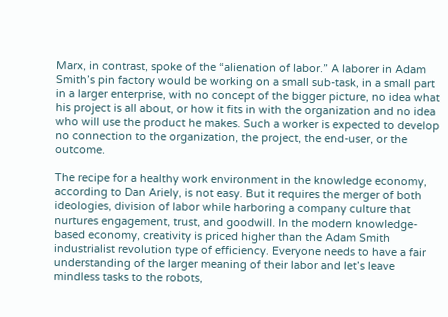Marx, in contrast, spoke of the “alienation of labor.” A laborer in Adam Smith’s pin factory would be working on a small sub-task, in a small part in a larger enterprise, with no concept of the bigger picture, no idea what his project is all about, or how it fits in with the organization and no idea who will use the product he makes. Such a worker is expected to develop no connection to the organization, the project, the end-user, or the outcome.

The recipe for a healthy work environment in the knowledge economy, according to Dan Ariely, is not easy. But it requires the merger of both ideologies, division of labor while harboring a company culture that nurtures engagement, trust, and goodwill. In the modern knowledge-based economy, creativity is priced higher than the Adam Smith industrialist revolution type of efficiency. Everyone needs to have a fair understanding of the larger meaning of their labor and let’s leave mindless tasks to the robots,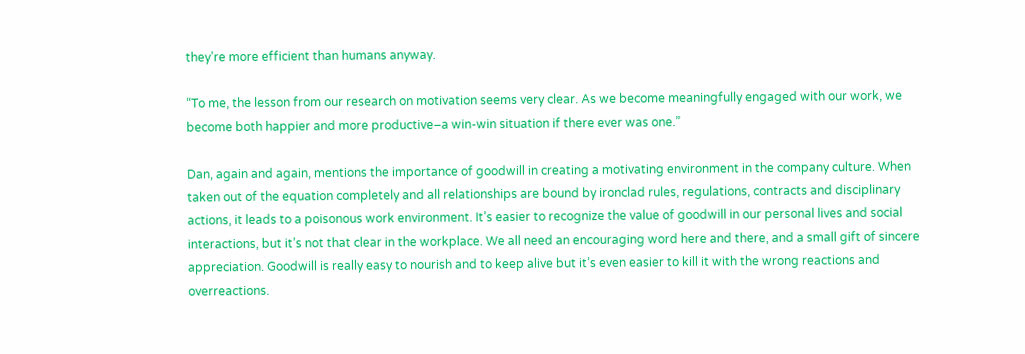they’re more efficient than humans anyway.

“To me, the lesson from our research on motivation seems very clear. As we become meaningfully engaged with our work, we become both happier and more productive–a win-win situation if there ever was one.”

Dan, again and again, mentions the importance of goodwill in creating a motivating environment in the company culture. When taken out of the equation completely and all relationships are bound by ironclad rules, regulations, contracts and disciplinary actions, it leads to a poisonous work environment. It’s easier to recognize the value of goodwill in our personal lives and social interactions, but it’s not that clear in the workplace. We all need an encouraging word here and there, and a small gift of sincere appreciation. Goodwill is really easy to nourish and to keep alive but it’s even easier to kill it with the wrong reactions and overreactions.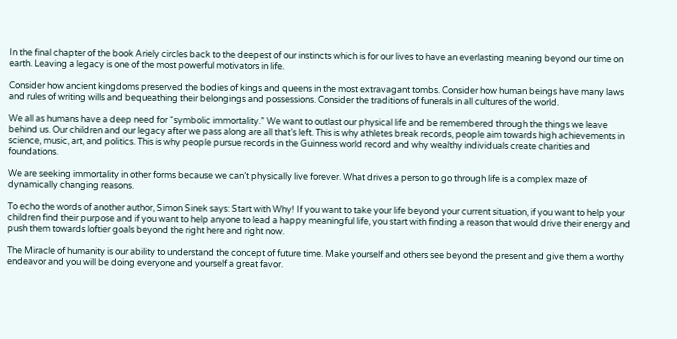In the final chapter of the book Ariely circles back to the deepest of our instincts which is for our lives to have an everlasting meaning beyond our time on earth. Leaving a legacy is one of the most powerful motivators in life.

Consider how ancient kingdoms preserved the bodies of kings and queens in the most extravagant tombs. Consider how human beings have many laws and rules of writing wills and bequeathing their belongings and possessions. Consider the traditions of funerals in all cultures of the world.

We all as humans have a deep need for “symbolic immortality.” We want to outlast our physical life and be remembered through the things we leave behind us. Our children and our legacy after we pass along are all that’s left. This is why athletes break records, people aim towards high achievements in science, music, art, and politics. This is why people pursue records in the Guinness world record and why wealthy individuals create charities and foundations.

We are seeking immortality in other forms because we can’t physically live forever. What drives a person to go through life is a complex maze of dynamically changing reasons.

To echo the words of another author, Simon Sinek says: Start with Why! If you want to take your life beyond your current situation, if you want to help your children find their purpose and if you want to help anyone to lead a happy meaningful life, you start with finding a reason that would drive their energy and push them towards loftier goals beyond the right here and right now.

The Miracle of humanity is our ability to understand the concept of future time. Make yourself and others see beyond the present and give them a worthy endeavor and you will be doing everyone and yourself a great favor.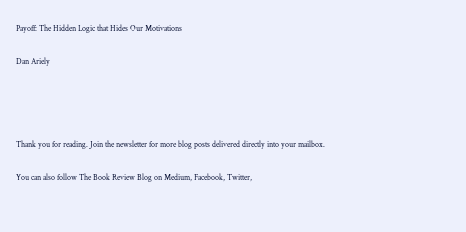Payoff: The Hidden Logic that Hides Our Motivations

Dan Ariely




Thank you for reading. Join the newsletter for more blog posts delivered directly into your mailbox.

You can also follow The Book Review Blog on Medium, Facebook, Twitter,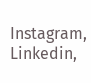Instagram, Linkedin,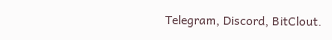Telegram, Discord, BitClout.